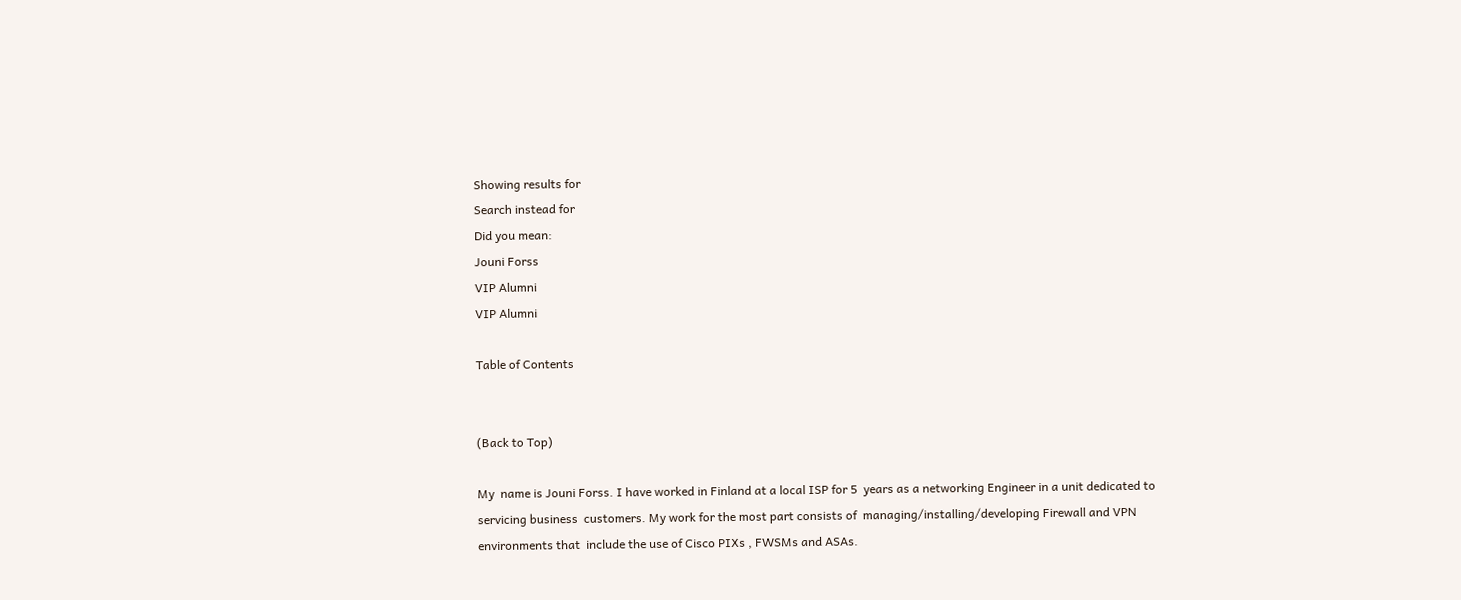Showing results for
Search instead for
Did you mean:
Jouni Forss
VIP Alumni
VIP Alumni

Table of Contents


(Back to Top)

My  name is Jouni Forss. I have worked in Finland at a local ISP for 5  years as a networking Engineer in a unit dedicated to servicing business  customers. My work for the most part consists of  managing/installing/developing Firewall and VPN environments that  include the use of Cisco PIXs , FWSMs and ASAs.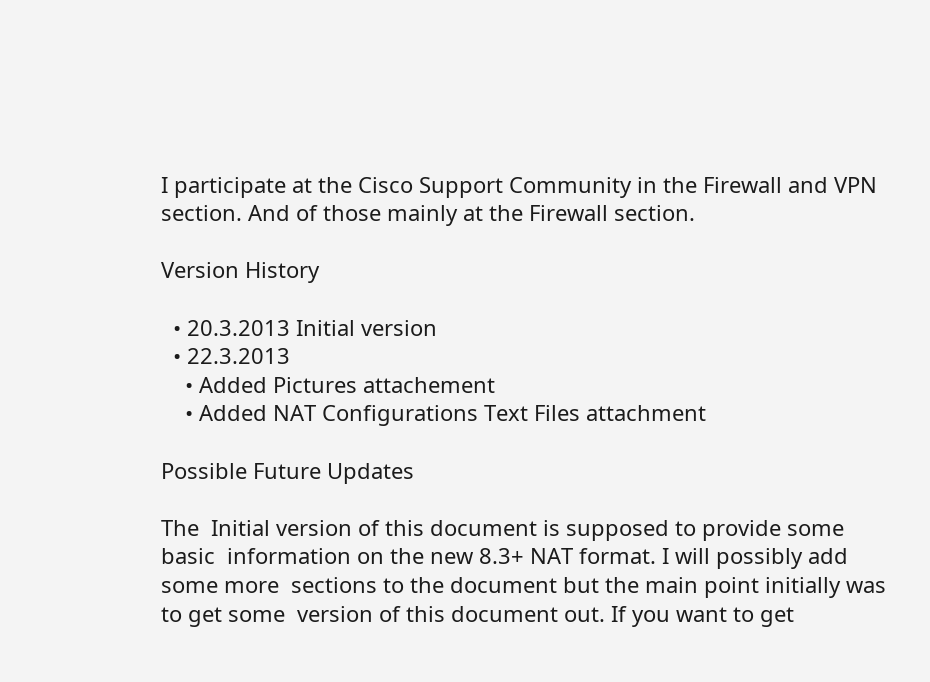I participate at the Cisco Support Community in the Firewall and VPN section. And of those mainly at the Firewall section.

Version History

  • 20.3.2013 Initial version
  • 22.3.2013
    • Added Pictures attachement
    • Added NAT Configurations Text Files attachment

Possible Future Updates

The  Initial version of this document is supposed to provide some basic  information on the new 8.3+ NAT format. I will possibly add some more  sections to the document but the main point initially was to get some  version of this document out. If you want to get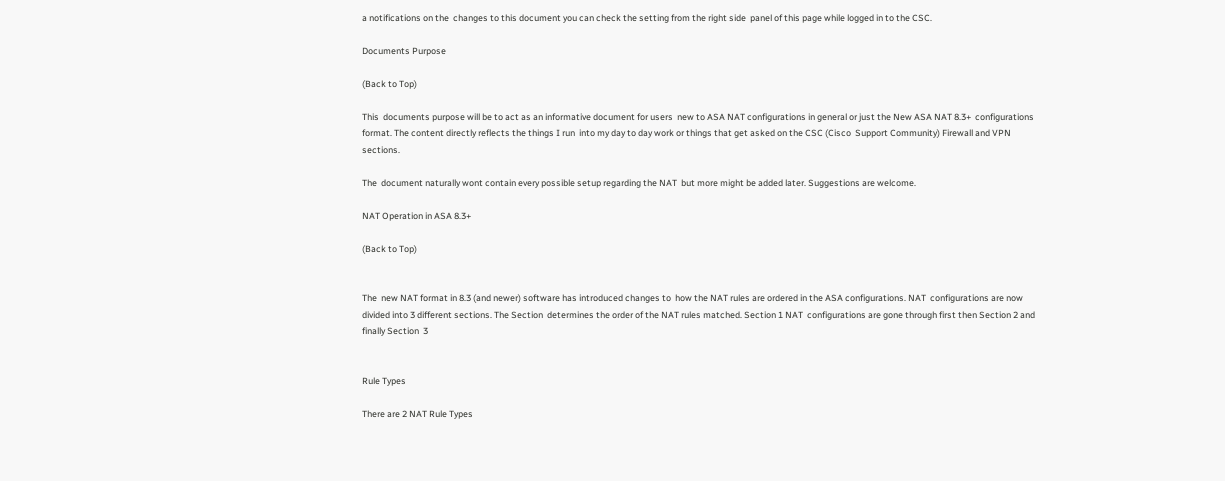a notifications on the  changes to this document you can check the setting from the right side  panel of this page while logged in to the CSC.

Documents Purpose

(Back to Top)

This  documents purpose will be to act as an informative document for users  new to ASA NAT configurations in general or just the New ASA NAT 8.3+  configurations format. The content directly reflects the things I run  into my day to day work or things that get asked on the CSC (Cisco  Support Community) Firewall and VPN sections.

The  document naturally wont contain every possible setup regarding the NAT  but more might be added later. Suggestions are welcome.

NAT Operation in ASA 8.3+

(Back to Top)


The  new NAT format in 8.3 (and newer) software has introduced changes to  how the NAT rules are ordered in the ASA configurations. NAT  configurations are now divided into 3 different sections. The Section  determines the order of the NAT rules matched. Section 1 NAT  configurations are gone through first then Section 2 and finally Section  3


Rule Types

There are 2 NAT Rule Types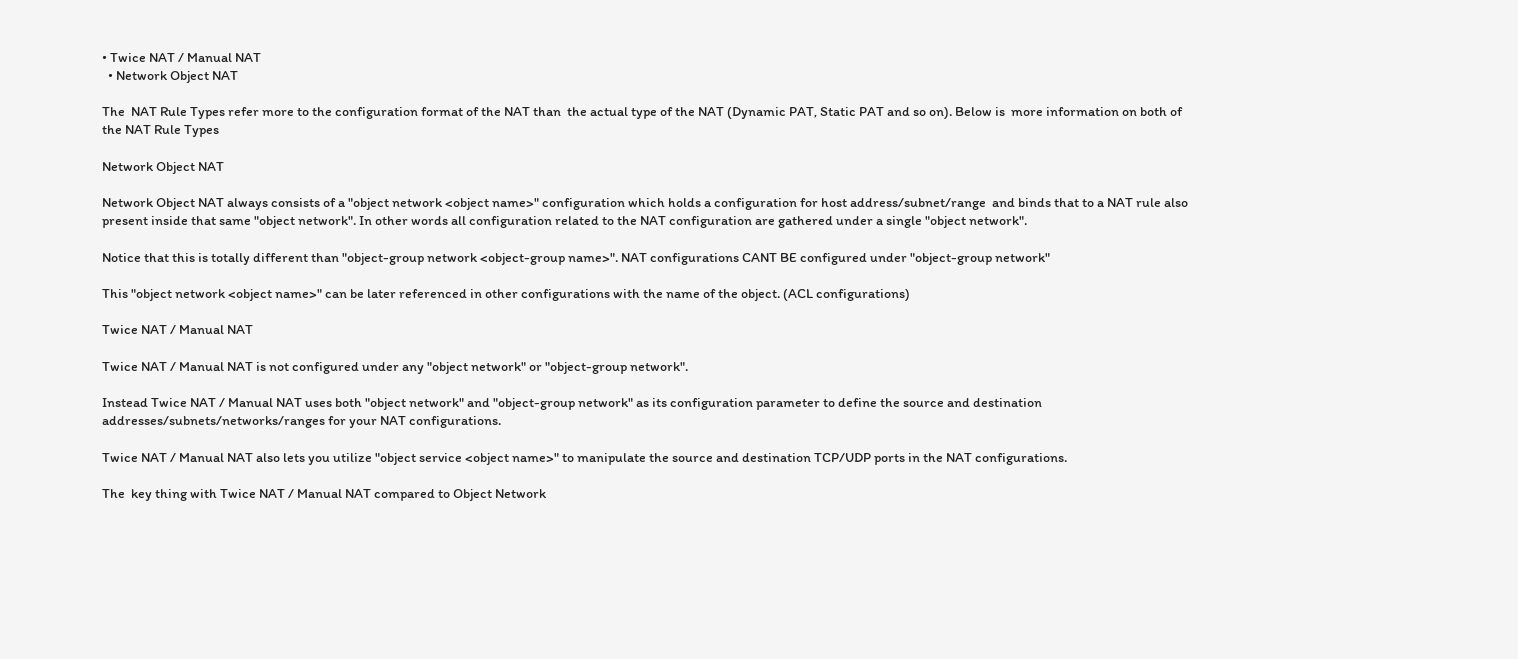• Twice NAT / Manual NAT
  • Network Object NAT

The  NAT Rule Types refer more to the configuration format of the NAT than  the actual type of the NAT (Dynamic PAT, Static PAT and so on). Below is  more information on both of the NAT Rule Types

Network Object NAT

Network Object NAT always consists of a "object network <object name>" configuration which holds a configuration for host address/subnet/range  and binds that to a NAT rule also present inside that same "object network". In other words all configuration related to the NAT configuration are gathered under a single "object network".

Notice that this is totally different than "object-group network <object-group name>". NAT configurations CANT BE configured under "object-group network"

This "object network <object name>" can be later referenced in other configurations with the name of the object. (ACL configurations)

Twice NAT / Manual NAT

Twice NAT / Manual NAT is not configured under any "object network" or "object-group network".

Instead Twice NAT / Manual NAT uses both "object network" and "object-group network" as its configuration parameter to define the source and destination  addresses/subnets/networks/ranges for your NAT configurations.

Twice NAT / Manual NAT also lets you utilize "object service <object name>" to manipulate the source and destination TCP/UDP ports in the NAT configurations.

The  key thing with Twice NAT / Manual NAT compared to Object Network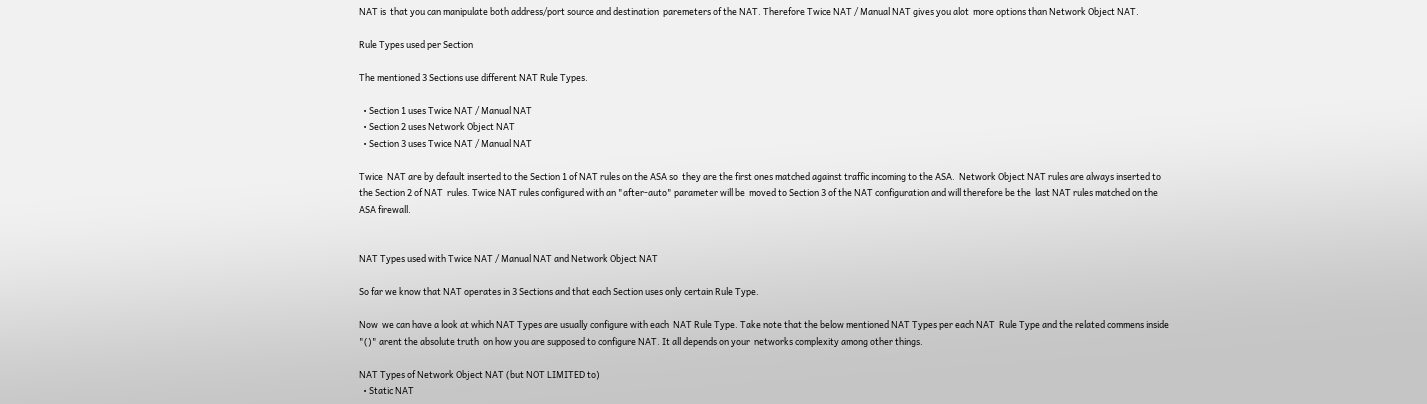NAT is  that you can manipulate both address/port source and destination  paremeters of the NAT. Therefore Twice NAT / Manual NAT gives you alot  more options than Network Object NAT.

Rule Types used per Section

The mentioned 3 Sections use different NAT Rule Types.

  • Section 1 uses Twice NAT / Manual NAT
  • Section 2 uses Network Object NAT
  • Section 3 uses Twice NAT / Manual NAT

Twice  NAT are by default inserted to the Section 1 of NAT rules on the ASA so  they are the first ones matched against traffic incoming to the ASA.  Network Object NAT rules are always inserted to the Section 2 of NAT  rules. Twice NAT rules configured with an "after-auto" parameter will be  moved to Section 3 of the NAT configuration and will therefore be the  last NAT rules matched on the ASA firewall.


NAT Types used with Twice NAT / Manual NAT and Network Object NAT

So far we know that NAT operates in 3 Sections and that each Section uses only certain Rule Type.

Now  we can have a look at which NAT Types are usually configure with each  NAT Rule Type. Take note that the below mentioned NAT Types per each NAT  Rule Type and the related commens inside "()" arent the absolute truth  on how you are supposed to configure NAT. It all depends on your  networks complexity among other things.

NAT Types of Network Object NAT (but NOT LIMITED to)
  • Static NAT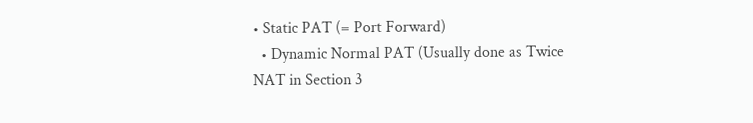• Static PAT (= Port Forward)
  • Dynamic Normal PAT (Usually done as Twice NAT in Section 3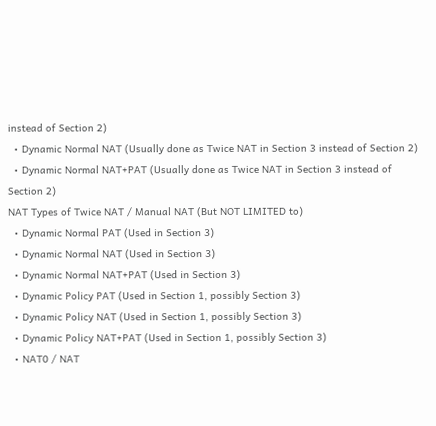instead of Section 2)
  • Dynamic Normal NAT (Usually done as Twice NAT in Section 3 instead of Section 2)
  • Dynamic Normal NAT+PAT (Usually done as Twice NAT in Section 3 instead of Section 2)
NAT Types of Twice NAT / Manual NAT (But NOT LIMITED to)
  • Dynamic Normal PAT (Used in Section 3)
  • Dynamic Normal NAT (Used in Section 3)
  • Dynamic Normal NAT+PAT (Used in Section 3)
  • Dynamic Policy PAT (Used in Section 1, possibly Section 3)
  • Dynamic Policy NAT (Used in Section 1, possibly Section 3)
  • Dynamic Policy NAT+PAT (Used in Section 1, possibly Section 3)
  • NAT0 / NAT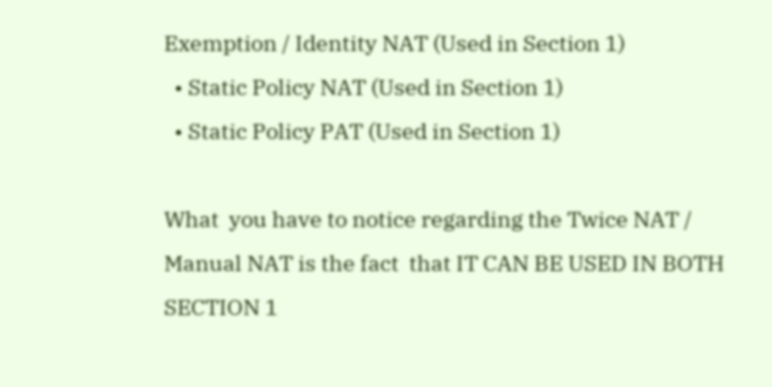Exemption / Identity NAT (Used in Section 1)
  • Static Policy NAT (Used in Section 1)
  • Static Policy PAT (Used in Section 1)

What  you have to notice regarding the Twice NAT / Manual NAT is the fact  that IT CAN BE USED IN BOTH SECTION 1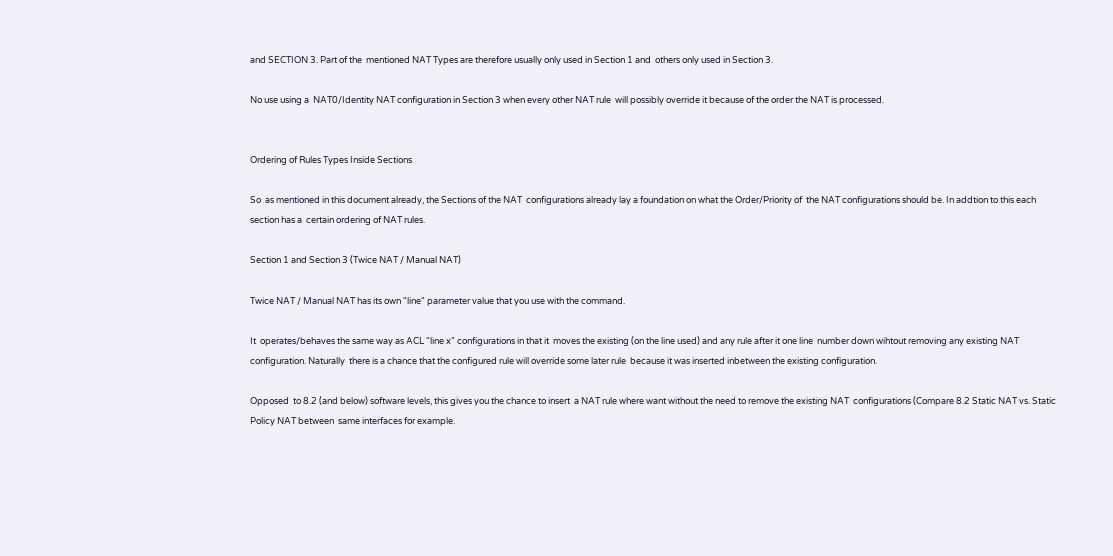and SECTION 3. Part of the  mentioned NAT Types are therefore usually only used in Section 1 and  others only used in Section 3.

No use using a  NAT0/Identity NAT configuration in Section 3 when every other NAT rule  will possibly override it because of the order the NAT is processed.


Ordering of Rules Types Inside Sections

So  as mentioned in this document already, the Sections of the NAT  configurations already lay a foundation on what the Order/Priority of  the NAT configurations should be. In addtion to this each section has a  certain ordering of NAT rules.

Section 1 and Section 3 (Twice NAT / Manual NAT)

Twice NAT / Manual NAT has its own "line" parameter value that you use with the command.

It  operates/behaves the same way as ACL "line x" configurations in that it  moves the existing (on the line used) and any rule after it one line  number down wihtout removing any existing NAT configuration. Naturally  there is a chance that the configured rule will override some later rule  because it was inserted inbetween the existing configuration.

Opposed  to 8.2 (and below) software levels, this gives you the chance to insert  a NAT rule where want without the need to remove the existing NAT  configurations (Compare 8.2 Static NAT vs. Static Policy NAT between  same interfaces for example.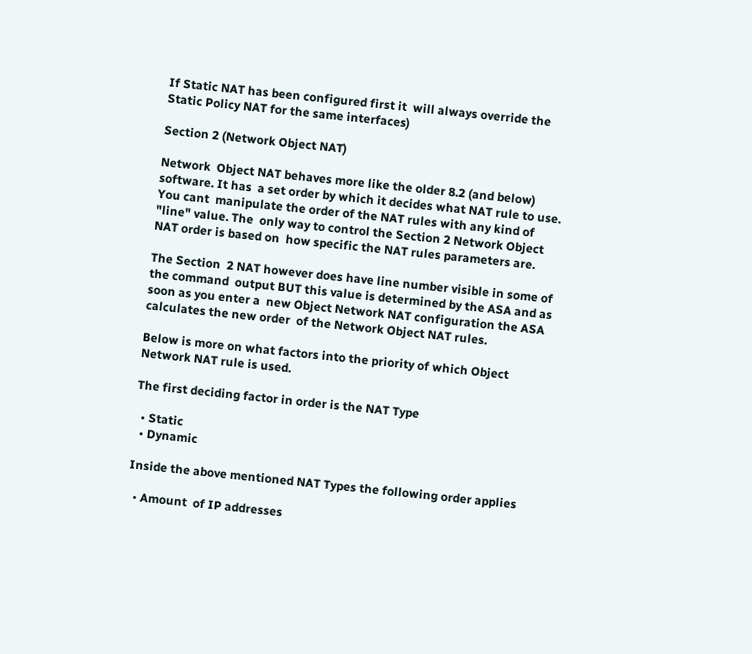If Static NAT has been configured first it  will always override the Static Policy NAT for the same interfaces)

Section 2 (Network Object NAT)

Network  Object NAT behaves more like the older 8.2 (and below) software. It has  a set order by which it decides what NAT rule to use. You cant  manipulate the order of the NAT rules with any kind of "line" value. The  only way to control the Section 2 Network Object NAT order is based on  how specific the NAT rules parameters are.

The Section  2 NAT however does have line number visible in some of the command  output BUT this value is determined by the ASA and as soon as you enter a  new Object Network NAT configuration the ASA calculates the new order  of the Network Object NAT rules.

Below is more on what factors into the priority of which Object Network NAT rule is used.

The first deciding factor in order is the NAT Type

  • Static
  • Dynamic

Inside the above mentioned NAT Types the following order applies

  • Amount  of IP addresses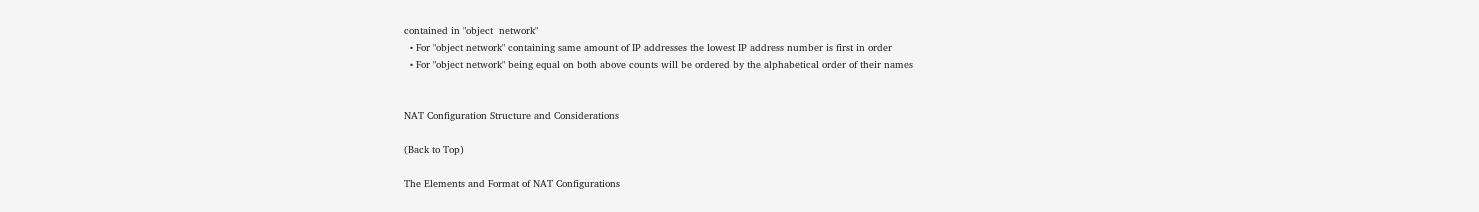contained in "object  network"
  • For "object network" containing same amount of IP addresses the lowest IP address number is first in order
  • For "object network" being equal on both above counts will be ordered by the alphabetical order of their names


NAT Configuration Structure and Considerations

(Back to Top)

The Elements and Format of NAT Configurations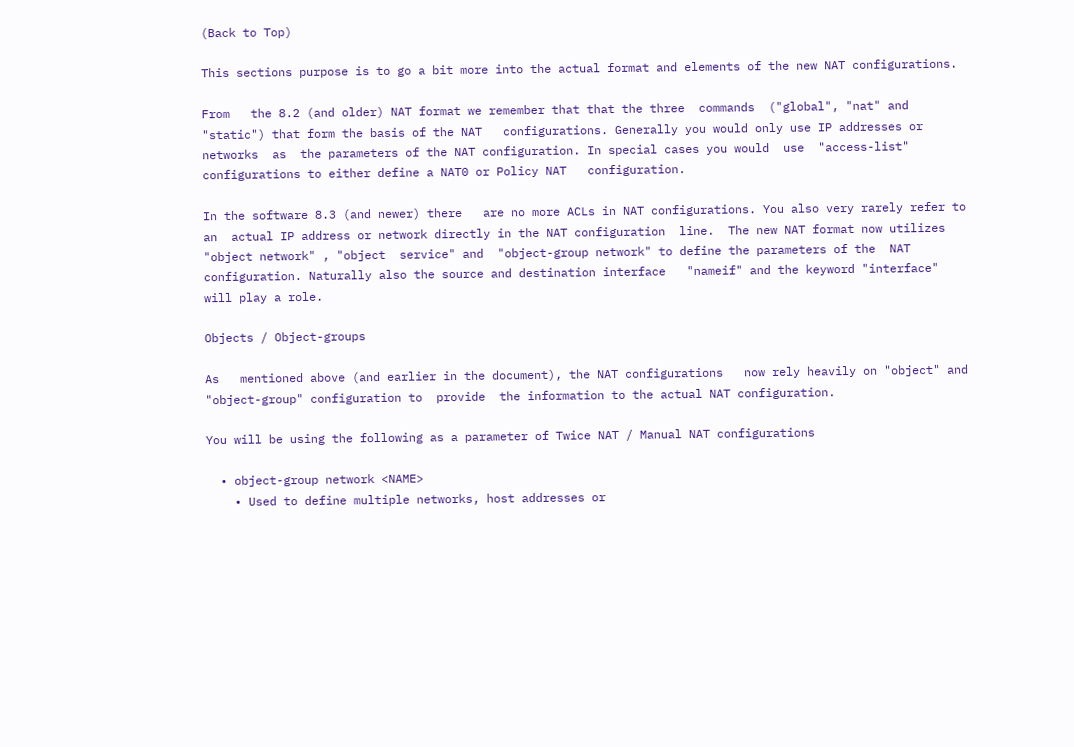(Back to Top)

This sections purpose is to go a bit more into the actual format and elements of the new NAT configurations.

From   the 8.2 (and older) NAT format we remember that that the three  commands  ("global", "nat" and "static") that form the basis of the NAT   configurations. Generally you would only use IP addresses or networks  as  the parameters of the NAT configuration. In special cases you would  use  "access-list" configurations to either define a NAT0 or Policy NAT   configuration.

In the software 8.3 (and newer) there   are no more ACLs in NAT configurations. You also very rarely refer to  an  actual IP address or network directly in the NAT configuration  line.  The new NAT format now utilizes "object network" , "object  service" and  "object-group network" to define the parameters of the  NAT  configuration. Naturally also the source and destination interface   "nameif" and the keyword "interface" will play a role.

Objects / Object-groups

As   mentioned above (and earlier in the document), the NAT configurations   now rely heavily on "object" and "object-group" configuration to  provide  the information to the actual NAT configuration.

You will be using the following as a parameter of Twice NAT / Manual NAT configurations

  • object-group network <NAME>
    • Used to define multiple networks, host addresses or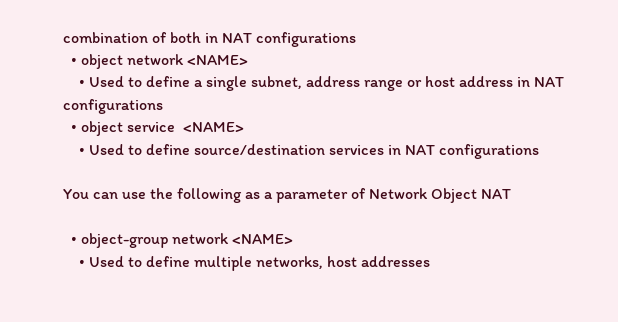combination of both in NAT configurations
  • object network <NAME>
    • Used to define a single subnet, address range or host address in NAT configurations
  • object service  <NAME>
    • Used to define source/destination services in NAT configurations

You can use the following as a parameter of Network Object NAT

  • object-group network <NAME>
    • Used to define multiple networks, host addresses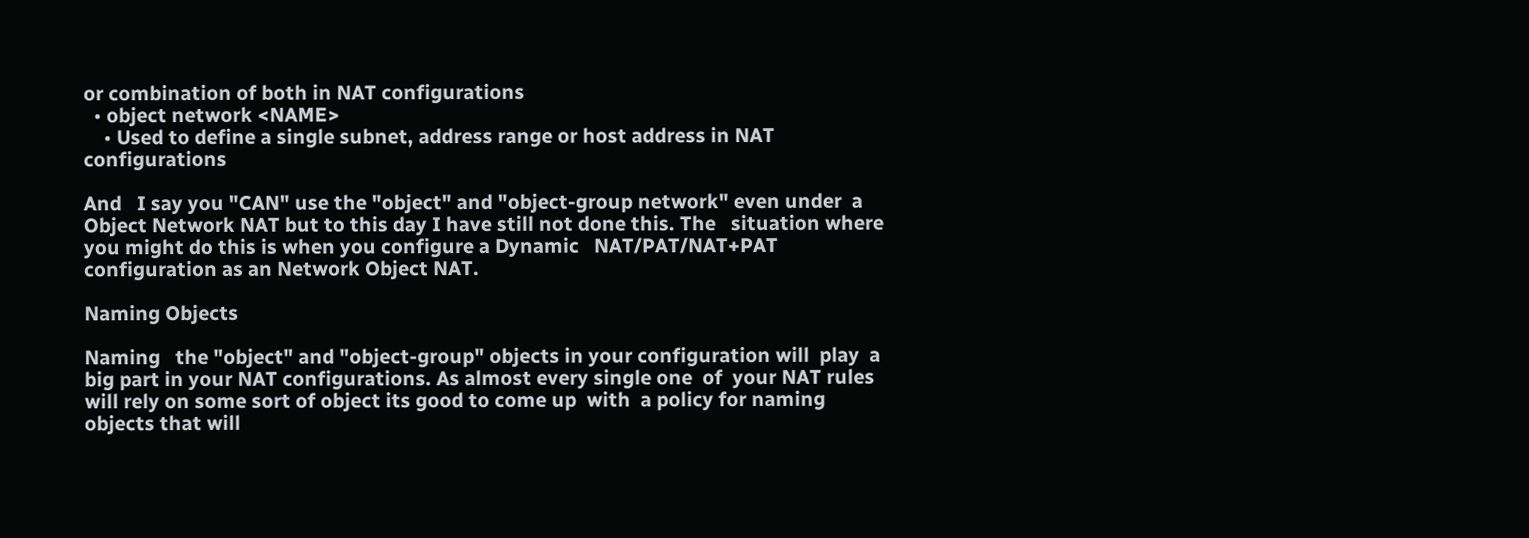or combination of both in NAT configurations
  • object network <NAME>
    • Used to define a single subnet, address range or host address in NAT configurations

And   I say you "CAN" use the "object" and "object-group network" even under  a  Object Network NAT but to this day I have still not done this. The   situation where you might do this is when you configure a Dynamic   NAT/PAT/NAT+PAT configuration as an Network Object NAT.

Naming Objects

Naming   the "object" and "object-group" objects in your configuration will  play  a big part in your NAT configurations. As almost every single one  of  your NAT rules will rely on some sort of object its good to come up  with  a policy for naming objects that will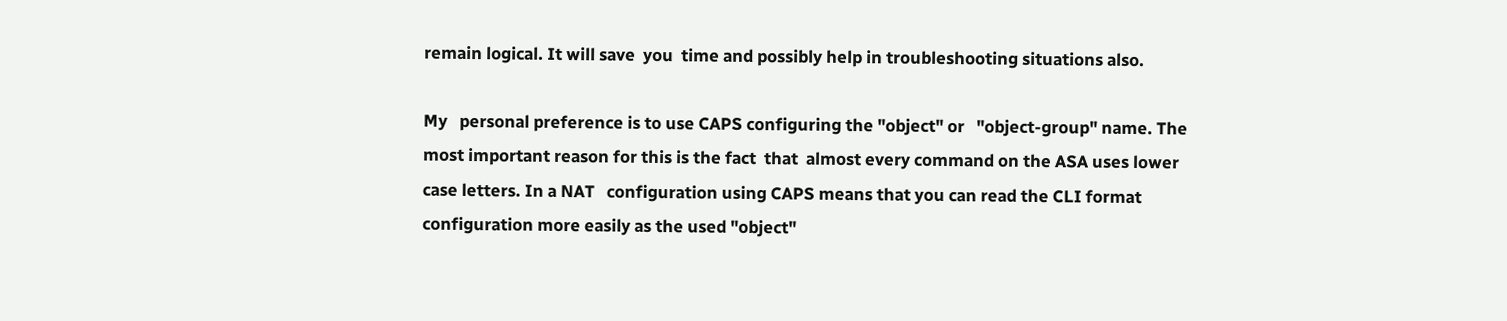remain logical. It will save  you  time and possibly help in troubleshooting situations also.

My   personal preference is to use CAPS configuring the "object" or   "object-group" name. The most important reason for this is the fact  that  almost every command on the ASA uses lower case letters. In a NAT   configuration using CAPS means that you can read the CLI format   configuration more easily as the used "object"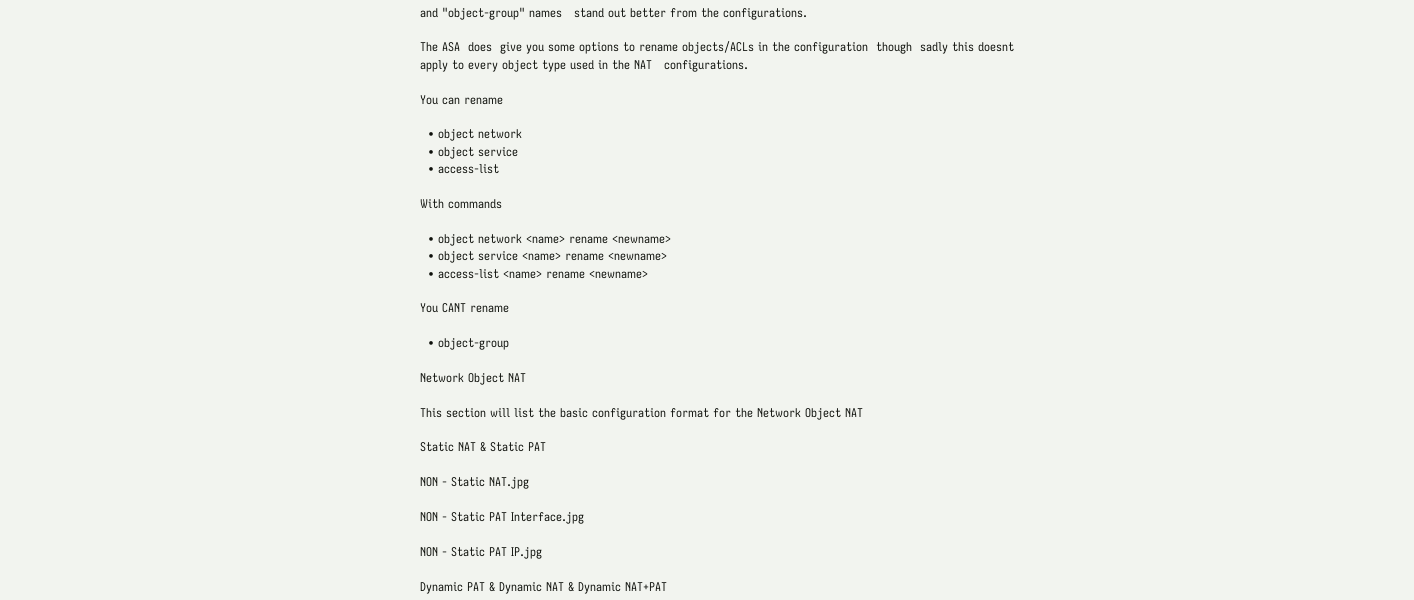and "object-group" names   stand out better from the configurations.

The ASA  does  give you some options to rename objects/ACLs in the configuration  though  sadly this doesnt apply to every object type used in the NAT   configurations.

You can rename

  • object network
  • object service
  • access-list

With commands

  • object network <name> rename <newname>
  • object service <name> rename <newname>
  • access-list <name> rename <newname>

You CANT rename

  • object-group

Network Object NAT

This section will list the basic configuration format for the Network Object NAT

Static NAT & Static PAT

NON - Static NAT.jpg

NON - Static PAT Interface.jpg

NON - Static PAT IP.jpg

Dynamic PAT & Dynamic NAT & Dynamic NAT+PAT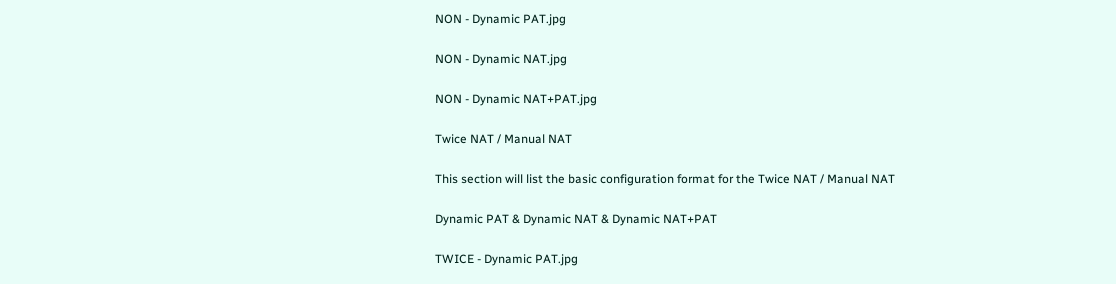NON - Dynamic PAT.jpg

NON - Dynamic NAT.jpg

NON - Dynamic NAT+PAT.jpg

Twice NAT / Manual NAT

This section will list the basic configuration format for the Twice NAT / Manual NAT

Dynamic PAT & Dynamic NAT & Dynamic NAT+PAT

TWICE - Dynamic PAT.jpg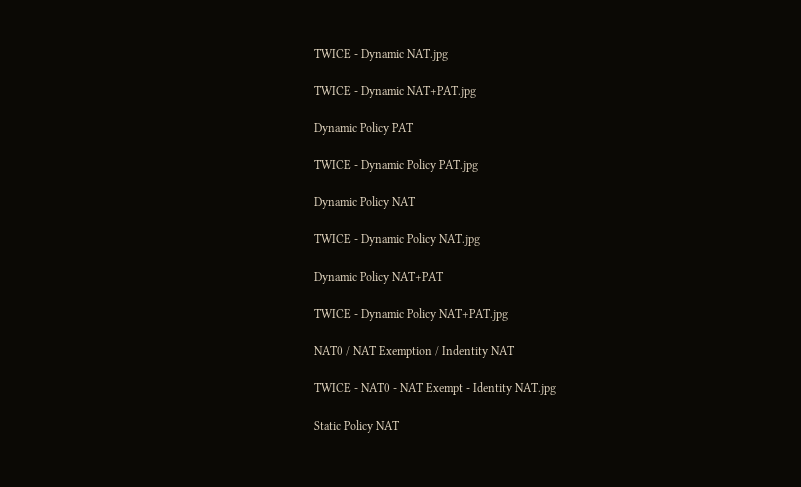TWICE - Dynamic NAT.jpg

TWICE - Dynamic NAT+PAT.jpg

Dynamic Policy PAT

TWICE - Dynamic Policy PAT.jpg

Dynamic Policy NAT

TWICE - Dynamic Policy NAT.jpg

Dynamic Policy NAT+PAT

TWICE - Dynamic Policy NAT+PAT.jpg

NAT0 / NAT Exemption / Indentity NAT

TWICE - NAT0 - NAT Exempt - Identity NAT.jpg

Static Policy NAT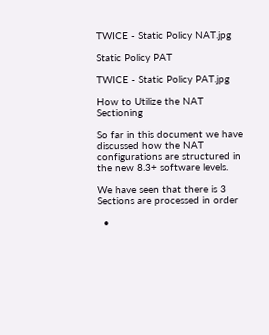TWICE - Static Policy NAT.jpg

Static Policy PAT

TWICE - Static Policy PAT.jpg

How to Utilize the NAT Sectioning

So far in this document we have discussed how the NAT configurations are structured in the new 8.3+ software levels.

We have seen that there is 3 Sections are processed in order

  •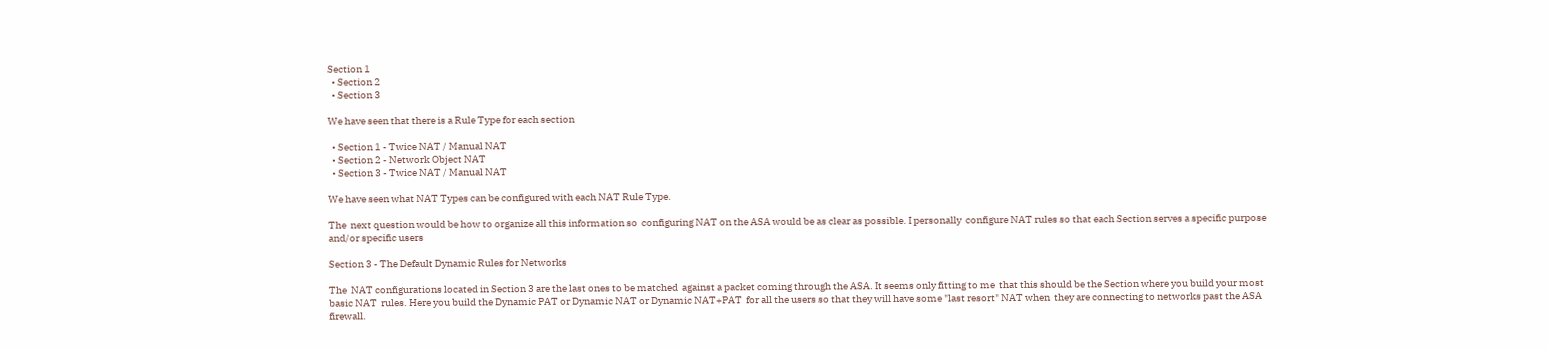Section 1
  • Section 2
  • Section 3

We have seen that there is a Rule Type for each section

  • Section 1 - Twice NAT / Manual NAT
  • Section 2 - Network Object NAT
  • Section 3 - Twice NAT / Manual NAT

We have seen what NAT Types can be configured with each NAT Rule Type.

The  next question would be how to organize all this information so  configuring NAT on the ASA would be as clear as possible. I personally  configure NAT rules so that each Section serves a specific purpose  and/or specific users

Section 3 - The Default Dynamic Rules for Networks

The  NAT configurations located in Section 3 are the last ones to be matched  against a packet coming through the ASA. It seems only fitting to me  that this should be the Section where you build your most basic NAT  rules. Here you build the Dynamic PAT or Dynamic NAT or Dynamic NAT+PAT  for all the users so that they will have some "last resort" NAT when  they are connecting to networks past the ASA firewall.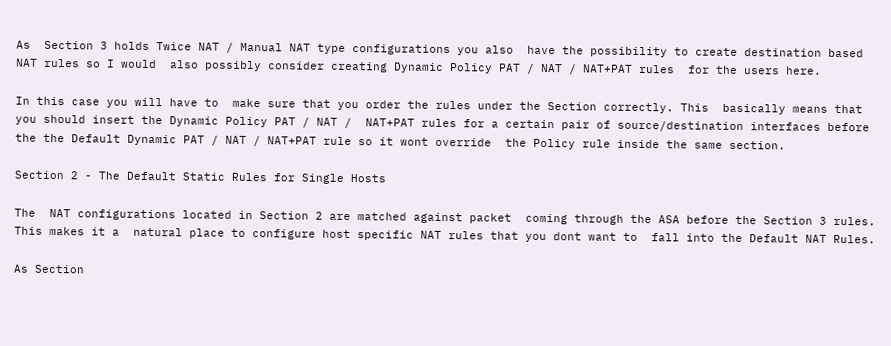As  Section 3 holds Twice NAT / Manual NAT type configurations you also  have the possibility to create destination based NAT rules so I would  also possibly consider creating Dynamic Policy PAT / NAT / NAT+PAT rules  for the users here.

In this case you will have to  make sure that you order the rules under the Section correctly. This  basically means that you should insert the Dynamic Policy PAT / NAT /  NAT+PAT rules for a certain pair of source/destination interfaces before  the the Default Dynamic PAT / NAT / NAT+PAT rule so it wont override  the Policy rule inside the same section.

Section 2 - The Default Static Rules for Single Hosts

The  NAT configurations located in Section 2 are matched against packet  coming through the ASA before the Section 3 rules. This makes it a  natural place to configure host specific NAT rules that you dont want to  fall into the Default NAT Rules.

As Section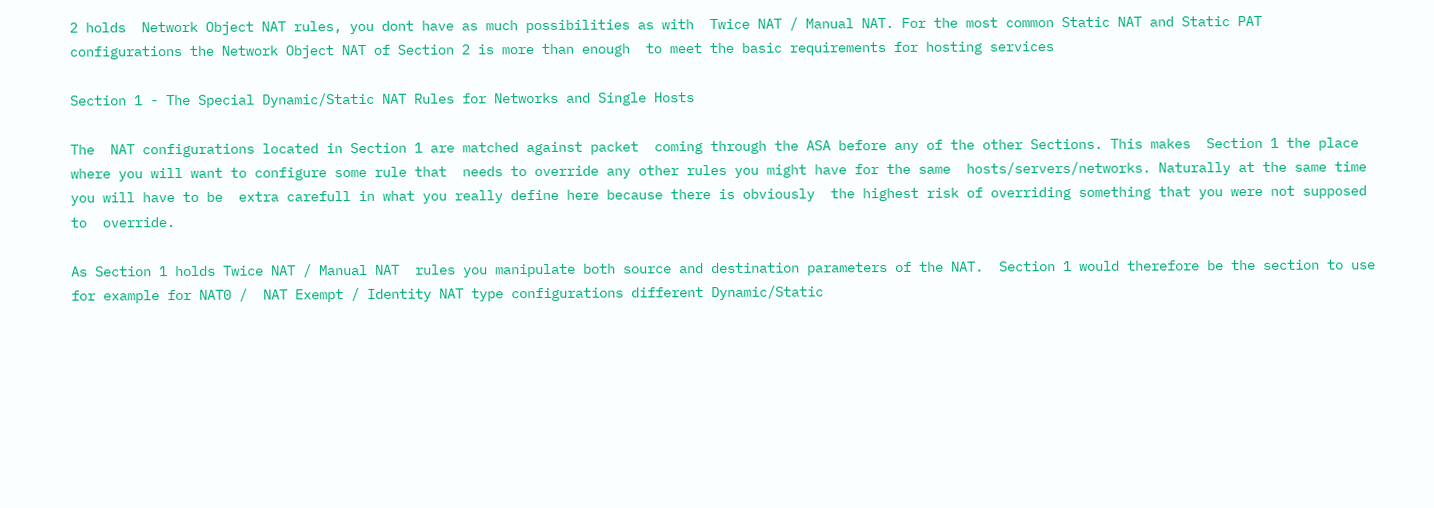2 holds  Network Object NAT rules, you dont have as much possibilities as with  Twice NAT / Manual NAT. For the most common Static NAT and Static PAT  configurations the Network Object NAT of Section 2 is more than enough  to meet the basic requirements for hosting services

Section 1 - The Special Dynamic/Static NAT Rules for Networks and Single Hosts

The  NAT configurations located in Section 1 are matched against packet  coming through the ASA before any of the other Sections. This makes  Section 1 the place where you will want to configure some rule that  needs to override any other rules you might have for the same  hosts/servers/networks. Naturally at the same time you will have to be  extra carefull in what you really define here because there is obviously  the highest risk of overriding something that you were not supposed to  override.

As Section 1 holds Twice NAT / Manual NAT  rules you manipulate both source and destination parameters of the NAT.  Section 1 would therefore be the section to use for example for NAT0 /  NAT Exempt / Identity NAT type configurations different Dynamic/Static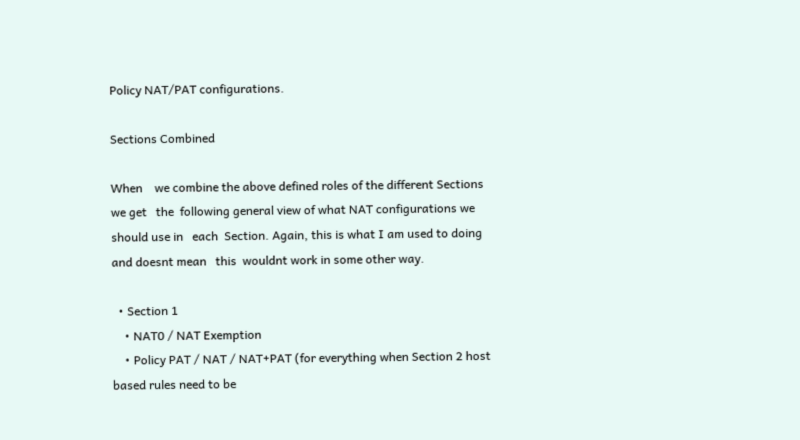Policy NAT/PAT configurations.

Sections Combined

When    we combine the above defined roles of the different Sections we get   the  following general view of what NAT configurations we should use in   each  Section. Again, this is what I am used to doing and doesnt mean   this  wouldnt work in some other way.

  • Section 1
    • NAT0 / NAT Exemption
    • Policy PAT / NAT / NAT+PAT (for everything when Section 2 host based rules need to be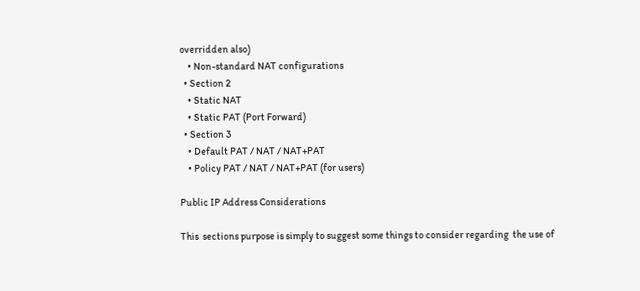overridden also)
    • Non-standard NAT configurations
  • Section 2
    • Static NAT
    • Static PAT (Port Forward)
  • Section 3
    • Default PAT / NAT / NAT+PAT
    • Policy PAT / NAT / NAT+PAT (for users)

Public IP Address Considerations

This  sections purpose is simply to suggest some things to consider regarding  the use of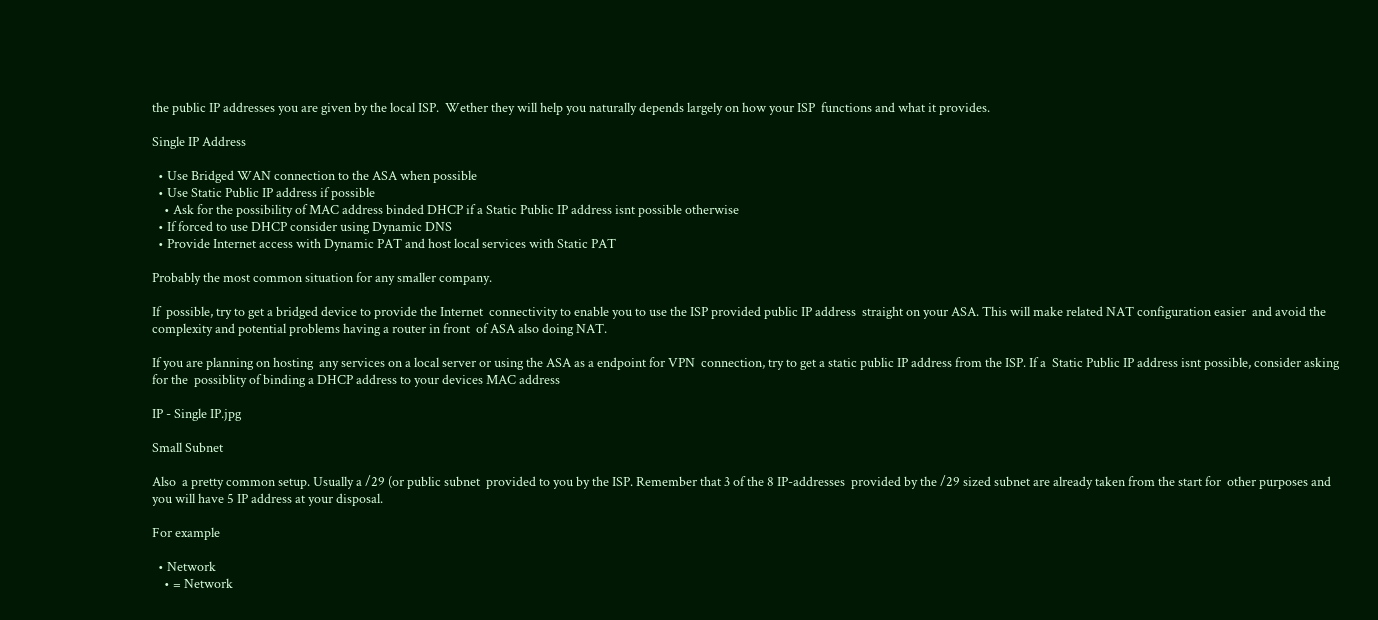the public IP addresses you are given by the local ISP.  Wether they will help you naturally depends largely on how your ISP  functions and what it provides.

Single IP Address

  • Use Bridged WAN connection to the ASA when possible
  • Use Static Public IP address if possible
    • Ask for the possibility of MAC address binded DHCP if a Static Public IP address isnt possible otherwise
  • If forced to use DHCP consider using Dynamic DNS
  • Provide Internet access with Dynamic PAT and host local services with Static PAT

Probably the most common situation for any smaller company.

If  possible, try to get a bridged device to provide the Internet  connectivity to enable you to use the ISP provided public IP address  straight on your ASA. This will make related NAT configuration easier  and avoid the complexity and potential problems having a router in front  of ASA also doing NAT.

If you are planning on hosting  any services on a local server or using the ASA as a endpoint for VPN  connection, try to get a static public IP address from the ISP. If a  Static Public IP address isnt possible, consider asking for the  possiblity of binding a DHCP address to your devices MAC address

IP - Single IP.jpg

Small Subnet

Also  a pretty common setup. Usually a /29 (or public subnet  provided to you by the ISP. Remember that 3 of the 8 IP-addresses  provided by the /29 sized subnet are already taken from the start for  other purposes and you will have 5 IP address at your disposal.

For example

  • Network
    • = Network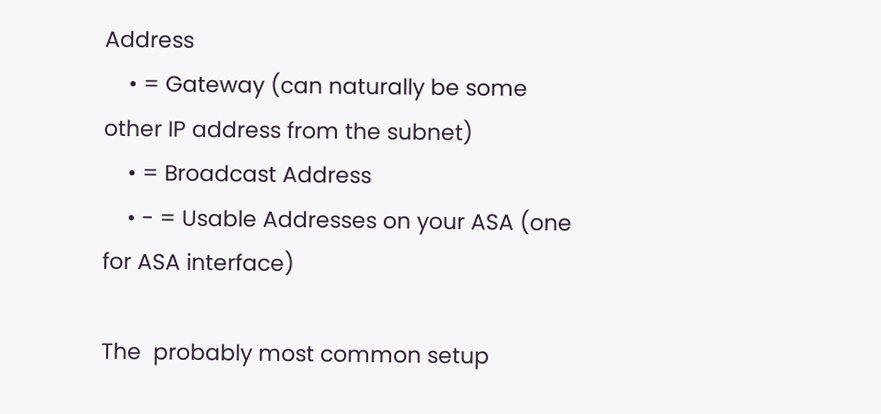Address
    • = Gateway (can naturally be some other IP address from the subnet)
    • = Broadcast Address
    • - = Usable Addresses on your ASA (one for ASA interface)

The  probably most common setup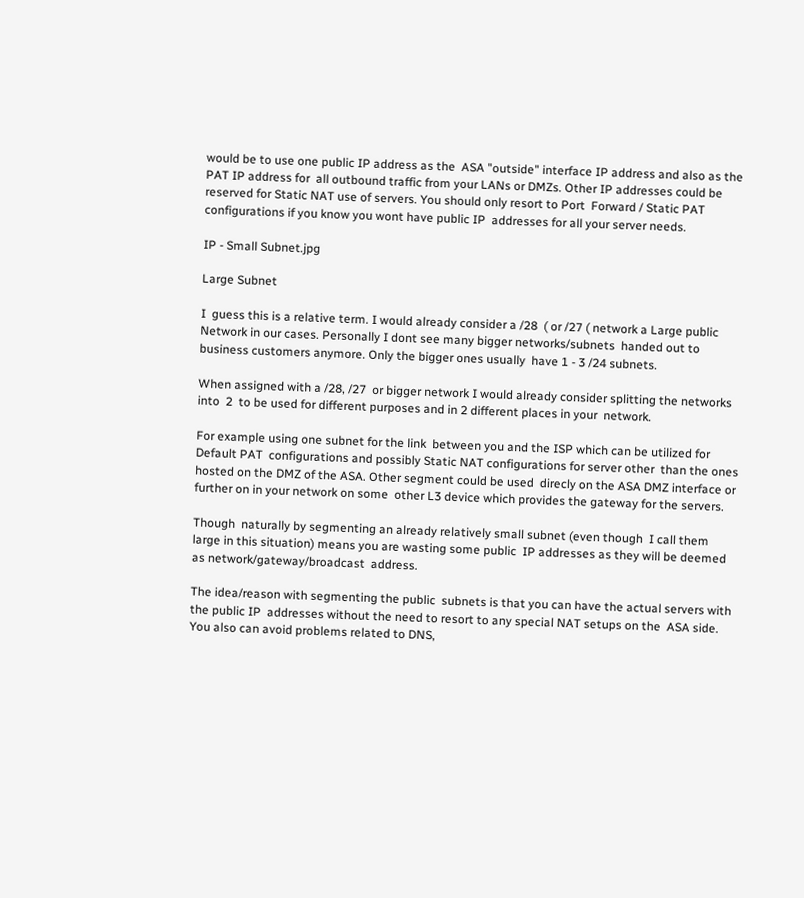would be to use one public IP address as the  ASA "outside" interface IP address and also as the PAT IP address for  all outbound traffic from your LANs or DMZs. Other IP addresses could be  reserved for Static NAT use of servers. You should only resort to Port  Forward / Static PAT configurations if you know you wont have public IP  addresses for all your server needs.

IP - Small Subnet.jpg

Large Subnet

I  guess this is a relative term. I would already consider a /28  ( or /27 ( network a Large public  Network in our cases. Personally I dont see many bigger networks/subnets  handed out to business customers anymore. Only the bigger ones usually  have 1 - 3 /24 subnets.

When assigned with a /28, /27  or bigger network I would already consider splitting the networks into  2  to be used for different purposes and in 2 different places in your  network.

For example using one subnet for the link  between you and the ISP which can be utilized for Default PAT  configurations and possibly Static NAT configurations for server other  than the ones hosted on the DMZ of the ASA. Other segment could be used  direcly on the ASA DMZ interface or further on in your network on some  other L3 device which provides the gateway for the servers.

Though  naturally by segmenting an already relatively small subnet (even though  I call them large in this situation) means you are wasting some public  IP addresses as they will be deemed as network/gateway/broadcast  address.

The idea/reason with segmenting the public  subnets is that you can have the actual servers with the public IP  addresses without the need to resort to any special NAT setups on the  ASA side. You also can avoid problems related to DNS,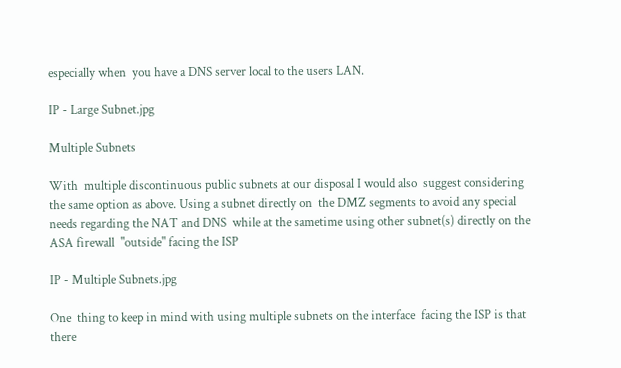especially when  you have a DNS server local to the users LAN.

IP - Large Subnet.jpg

Multiple Subnets

With  multiple discontinuous public subnets at our disposal I would also  suggest considering the same option as above. Using a subnet directly on  the DMZ segments to avoid any special needs regarding the NAT and DNS  while at the sametime using other subnet(s) directly on the ASA firewall  "outside" facing the ISP

IP - Multiple Subnets.jpg

One  thing to keep in mind with using multiple subnets on the interface  facing the ISP is that there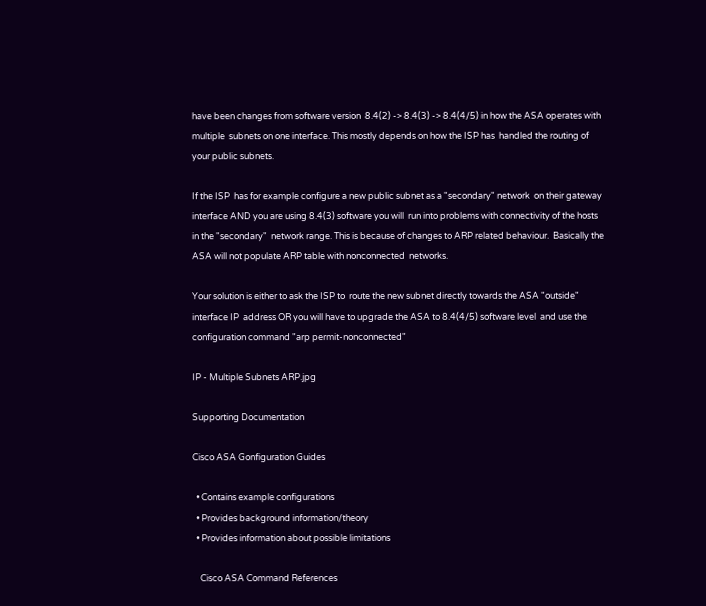have been changes from software version  8.4(2) -> 8.4(3) -> 8.4(4/5) in how the ASA operates with multiple  subnets on one interface. This mostly depends on how the ISP has  handled the routing of your public subnets.

If the ISP  has for example configure a new public subnet as a "secondary" network  on their gateway interface AND you are using 8.4(3) software you will  run into problems with connectivity of the hosts in the "secondary"  network range. This is because of changes to ARP related behaviour.  Basically the ASA will not populate ARP table with nonconnected  networks.

Your solution is either to ask the ISP to  route the new subnet directly towards the ASA "outside" interface IP  address OR you will have to upgrade the ASA to 8.4(4/5) software level  and use the configuration command "arp permit-nonconnected"

IP - Multiple Subnets ARP.jpg

Supporting Documentation

Cisco ASA Gonfiguration Guides

  • Contains example configurations
  • Provides background information/theory
  • Provides information about possible limitations

    Cisco ASA Command References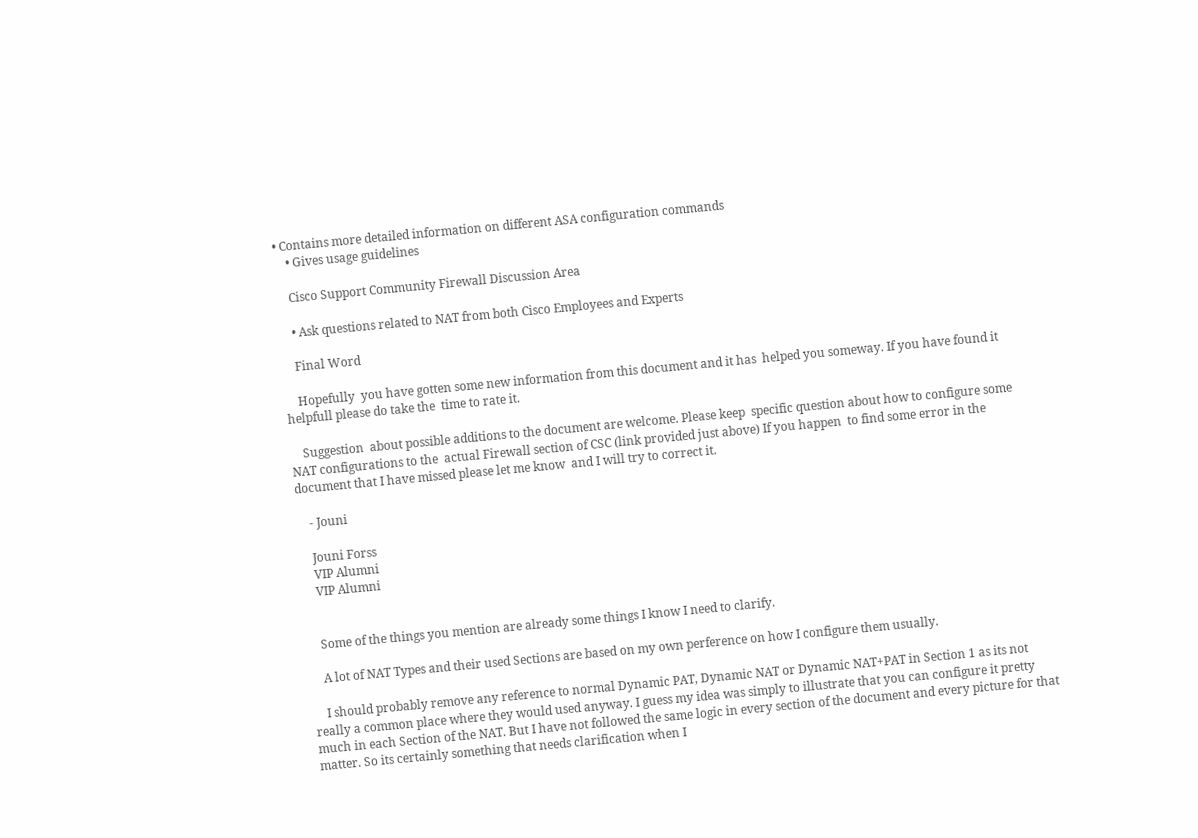• Contains more detailed information on different ASA configuration commands
    • Gives usage guidelines

    Cisco Support Community Firewall Discussion Area

    • Ask questions related to NAT from both Cisco Employees and Experts

    Final Word

    Hopefully  you have gotten some new information from this document and it has  helped you someway. If you have found it helpfull please do take the  time to rate it.

    Suggestion  about possible additions to the document are welcome. Please keep  specific question about how to configure some NAT configurations to the  actual Firewall section of CSC (link provided just above) If you happen  to find some error in the document that I have missed please let me know  and I will try to correct it.

    - Jouni

    Jouni Forss
    VIP Alumni
    VIP Alumni


    Some of the things you mention are already some things I know I need to clarify.

    A lot of NAT Types and their used Sections are based on my own perference on how I configure them usually.

    I should probably remove any reference to normal Dynamic PAT, Dynamic NAT or Dynamic NAT+PAT in Section 1 as its not really a common place where they would used anyway. I guess my idea was simply to illustrate that you can configure it pretty much in each Section of the NAT. But I have not followed the same logic in every section of the document and every picture for that matter. So its certainly something that needs clarification when I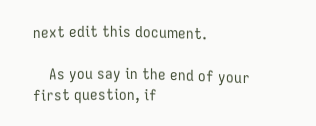next edit this document.

    As you say in the end of your first question, if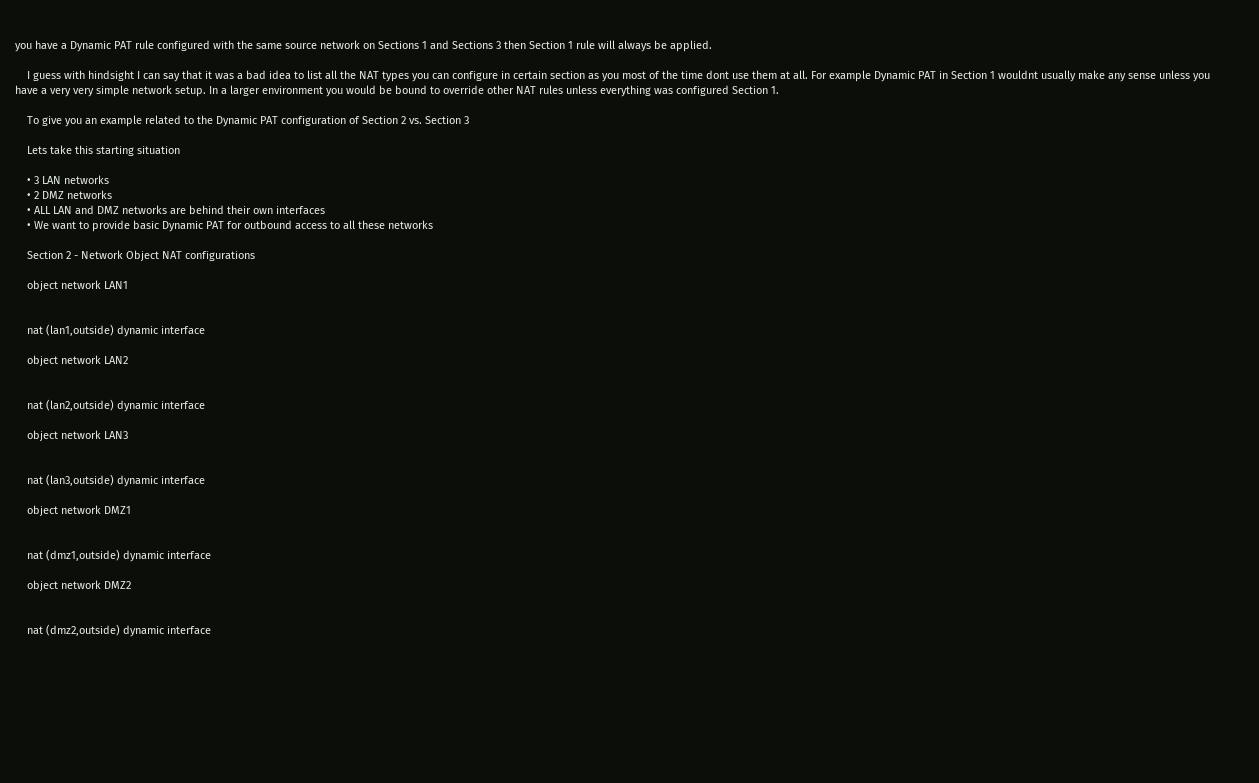you have a Dynamic PAT rule configured with the same source network on Sections 1 and Sections 3 then Section 1 rule will always be applied.

    I guess with hindsight I can say that it was a bad idea to list all the NAT types you can configure in certain section as you most of the time dont use them at all. For example Dynamic PAT in Section 1 wouldnt usually make any sense unless you have a very very simple network setup. In a larger environment you would be bound to override other NAT rules unless everything was configured Section 1.

    To give you an example related to the Dynamic PAT configuration of Section 2 vs. Section 3

    Lets take this starting situation

    • 3 LAN networks
    • 2 DMZ networks
    • ALL LAN and DMZ networks are behind their own interfaces
    • We want to provide basic Dynamic PAT for outbound access to all these networks

    Section 2 - Network Object NAT configurations

    object network LAN1


    nat (lan1,outside) dynamic interface

    object network LAN2


    nat (lan2,outside) dynamic interface

    object network LAN3


    nat (lan3,outside) dynamic interface

    object network DMZ1


    nat (dmz1,outside) dynamic interface

    object network DMZ2


    nat (dmz2,outside) dynamic interface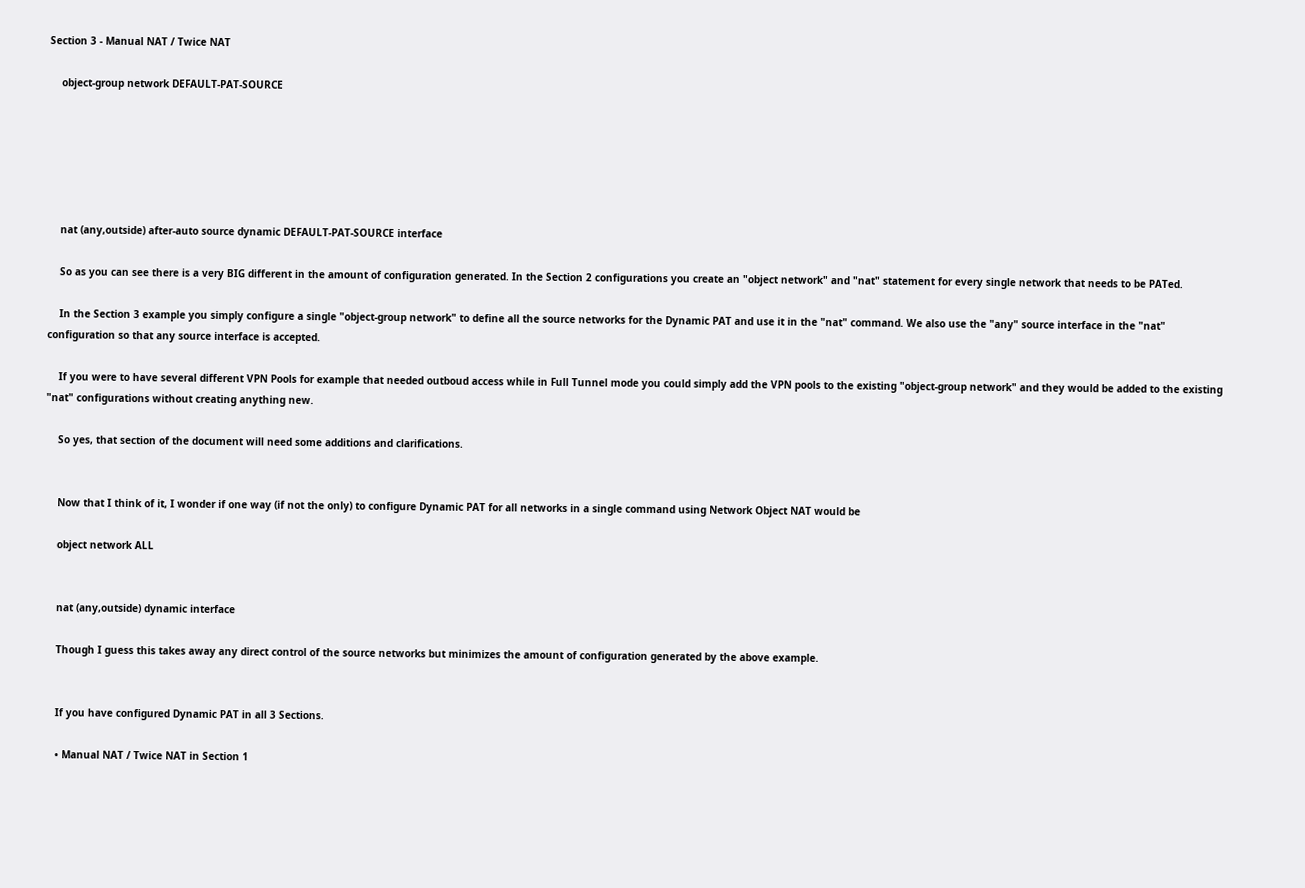Section 3 - Manual NAT / Twice NAT

    object-group network DEFAULT-PAT-SOURCE






    nat (any,outside) after-auto source dynamic DEFAULT-PAT-SOURCE interface

    So as you can see there is a very BIG different in the amount of configuration generated. In the Section 2 configurations you create an "object network" and "nat" statement for every single network that needs to be PATed.

    In the Section 3 example you simply configure a single "object-group network" to define all the source networks for the Dynamic PAT and use it in the "nat" command. We also use the "any" source interface in the "nat" configuration so that any source interface is accepted.

    If you were to have several different VPN Pools for example that needed outboud access while in Full Tunnel mode you could simply add the VPN pools to the existing "object-group network" and they would be added to the existing "nat" configurations without creating anything new.

    So yes, that section of the document will need some additions and clarifications.


    Now that I think of it, I wonder if one way (if not the only) to configure Dynamic PAT for all networks in a single command using Network Object NAT would be

    object network ALL


    nat (any,outside) dynamic interface

    Though I guess this takes away any direct control of the source networks but minimizes the amount of configuration generated by the above example.


    If you have configured Dynamic PAT in all 3 Sections.

    • Manual NAT / Twice NAT in Section 1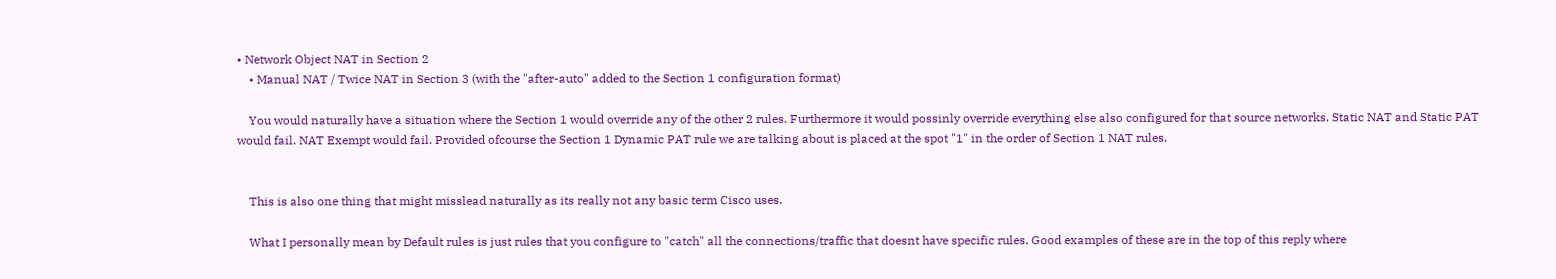• Network Object NAT in Section 2
    • Manual NAT / Twice NAT in Section 3 (with the "after-auto" added to the Section 1 configuration format)

    You would naturally have a situation where the Section 1 would override any of the other 2 rules. Furthermore it would possinly override everything else also configured for that source networks. Static NAT and Static PAT would fail. NAT Exempt would fail. Provided ofcourse the Section 1 Dynamic PAT rule we are talking about is placed at the spot "1" in the order of Section 1 NAT rules.


    This is also one thing that might misslead naturally as its really not any basic term Cisco uses.

    What I personally mean by Default rules is just rules that you configure to "catch" all the connections/traffic that doesnt have specific rules. Good examples of these are in the top of this reply where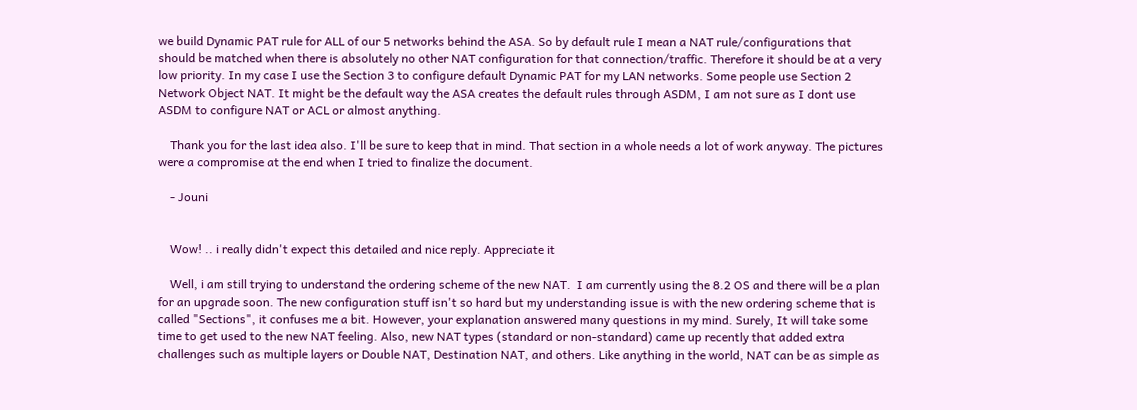we build Dynamic PAT rule for ALL of our 5 networks behind the ASA. So by default rule I mean a NAT rule/configurations that should be matched when there is absolutely no other NAT configuration for that connection/traffic. Therefore it should be at a very low priority. In my case I use the Section 3 to configure default Dynamic PAT for my LAN networks. Some people use Section 2 Network Object NAT. It might be the default way the ASA creates the default rules through ASDM, I am not sure as I dont use ASDM to configure NAT or ACL or almost anything.

    Thank you for the last idea also. I'll be sure to keep that in mind. That section in a whole needs a lot of work anyway. The pictures were a compromise at the end when I tried to finalize the document.

    - Jouni


    Wow! .. i really didn't expect this detailed and nice reply. Appreciate it

    Well, i am still trying to understand the ordering scheme of the new NAT.  I am currently using the 8.2 OS and there will be a plan for an upgrade soon. The new configuration stuff isn't so hard but my understanding issue is with the new ordering scheme that is called "Sections", it confuses me a bit. However, your explanation answered many questions in my mind. Surely, It will take some time to get used to the new NAT feeling. Also, new NAT types (standard or non-standard) came up recently that added extra challenges such as multiple layers or Double NAT, Destination NAT, and others. Like anything in the world, NAT can be as simple as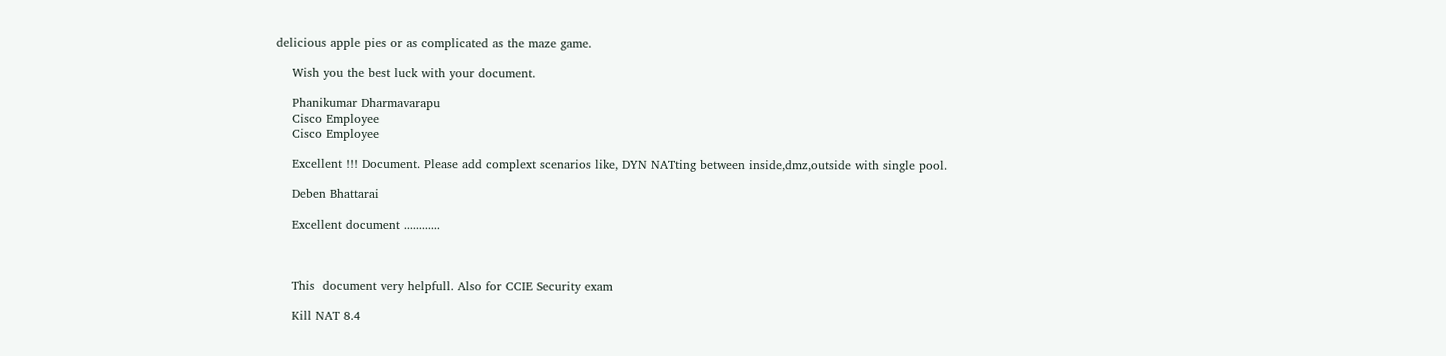delicious apple pies or as complicated as the maze game.

    Wish you the best luck with your document.

    Phanikumar Dharmavarapu
    Cisco Employee
    Cisco Employee

    Excellent !!! Document. Please add complext scenarios like, DYN NATting between inside,dmz,outside with single pool.

    Deben Bhattarai

    Excellent document ............



    This  document very helpfull. Also for CCIE Security exam

    Kill NAT 8.4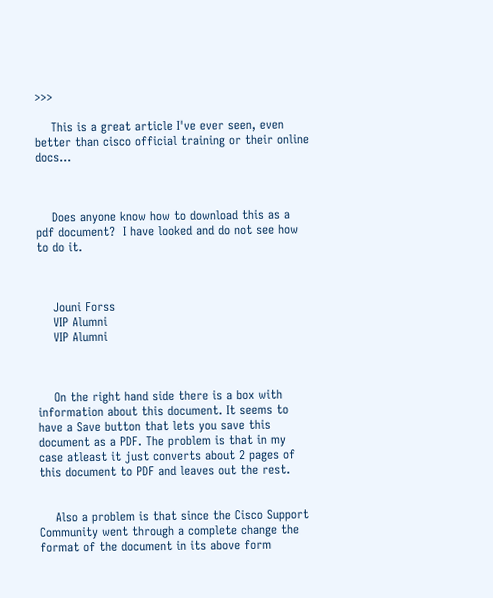>>>

    This is a great article I've ever seen, even better than cisco official training or their online docs...



    Does anyone know how to download this as a pdf document?  I have looked and do not see how to do it.



    Jouni Forss
    VIP Alumni
    VIP Alumni



    On the right hand side there is a box with information about this document. It seems to have a Save button that lets you save this document as a PDF. The problem is that in my case atleast it just converts about 2 pages of this document to PDF and leaves out the rest.


    Also a problem is that since the Cisco Support Community went through a complete change the format of the document in its above form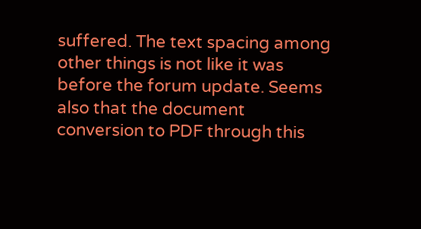suffered. The text spacing among other things is not like it was before the forum update. Seems also that the document conversion to PDF through this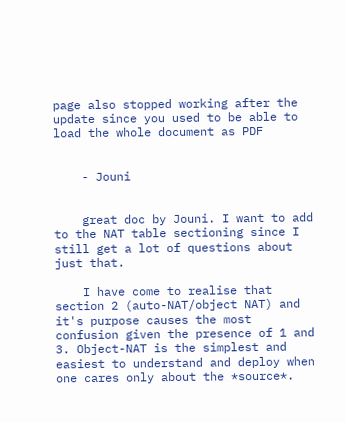page also stopped working after the update since you used to be able to load the whole document as PDF


    - Jouni


    great doc by Jouni. I want to add to the NAT table sectioning since I still get a lot of questions about just that.

    I have come to realise that section 2 (auto-NAT/object NAT) and it's purpose causes the most confusion given the presence of 1 and 3. Object-NAT is the simplest and easiest to understand and deploy when one cares only about the *source*.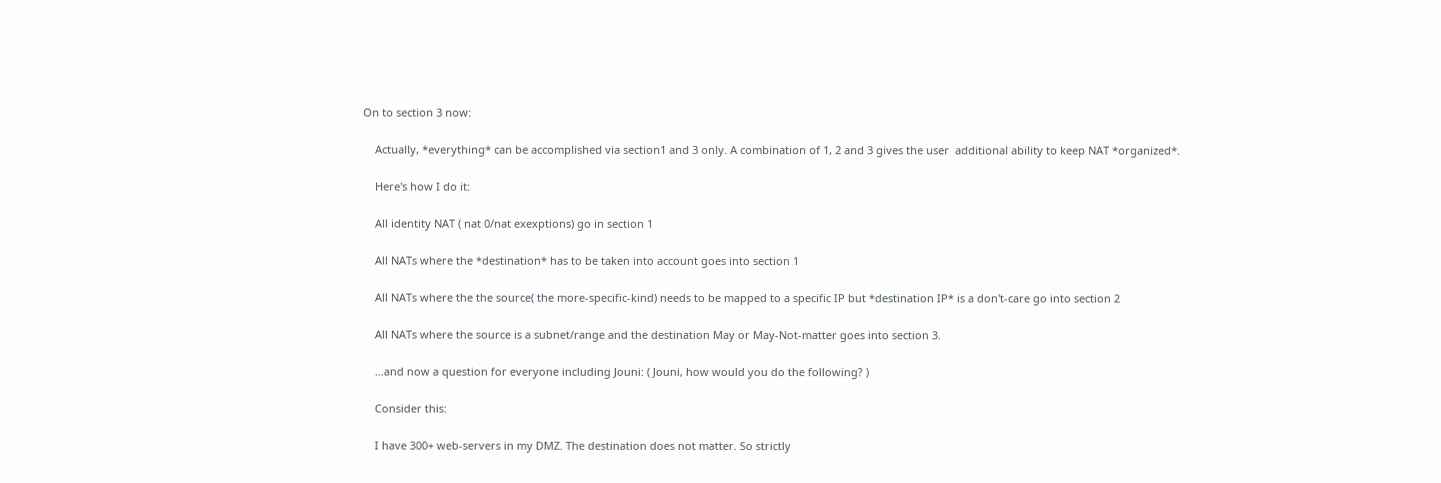On to section 3 now:

    Actually, *everything* can be accomplished via section1 and 3 only. A combination of 1, 2 and 3 gives the user  additional ability to keep NAT *organized*.

    Here's how I do it:

    All identity NAT ( nat 0/nat exexptions) go in section 1

    All NATs where the *destination* has to be taken into account goes into section 1

    All NATs where the the source( the more-specific-kind) needs to be mapped to a specific IP but *destination IP* is a don't-care go into section 2

    All NATs where the source is a subnet/range and the destination May or May-Not-matter goes into section 3.

    ...and now a question for everyone including Jouni: ( Jouni, how would you do the following? )

    Consider this:

    I have 300+ web-servers in my DMZ. The destination does not matter. So strictly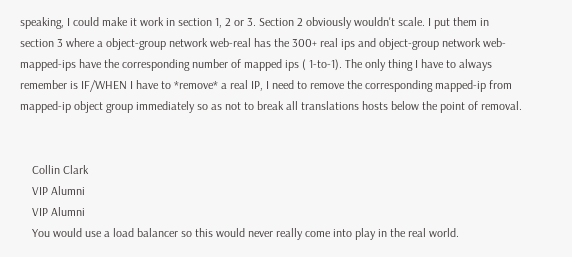speaking, I could make it work in section 1, 2 or 3. Section 2 obviously wouldn't scale. I put them in section 3 where a object-group network web-real has the 300+ real ips and object-group network web-mapped-ips have the corresponding number of mapped ips ( 1-to-1). The only thing I have to always remember is IF/WHEN I have to *remove* a real IP, I need to remove the corresponding mapped-ip from mapped-ip object group immediately so as not to break all translations hosts below the point of removal.


    Collin Clark
    VIP Alumni
    VIP Alumni
    You would use a load balancer so this would never really come into play in the real world.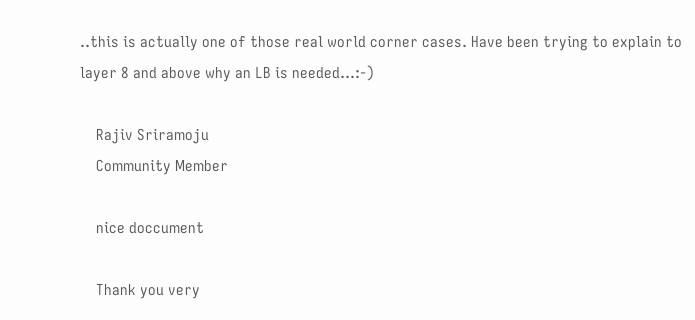..this is actually one of those real world corner cases. Have been trying to explain to layer 8 and above why an LB is needed...:-)

    Rajiv Sriramoju
    Community Member

    nice doccument

    Thank you very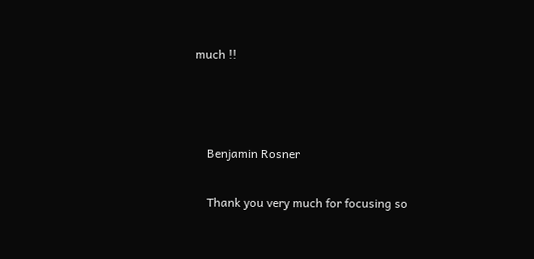much !!



    Benjamin Rosner

    Thank you very much for focusing so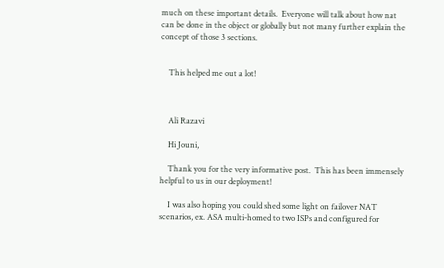much on these important details.  Everyone will talk about how nat can be done in the object or globally but not many further explain the concept of those 3 sections.


    This helped me out a lot!



    Ali Razavi

    Hi Jouni,

    Thank you for the very informative post.  This has been immensely helpful to us in our deployment!

    I was also hoping you could shed some light on failover NAT scenarios, ex. ASA multi-homed to two ISPs and configured for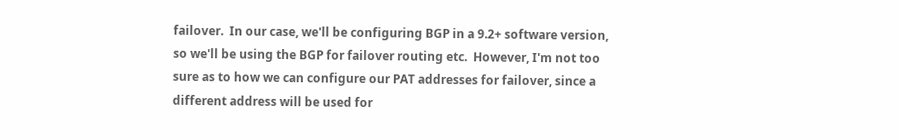failover.  In our case, we'll be configuring BGP in a 9.2+ software version, so we'll be using the BGP for failover routing etc.  However, I'm not too sure as to how we can configure our PAT addresses for failover, since a different address will be used for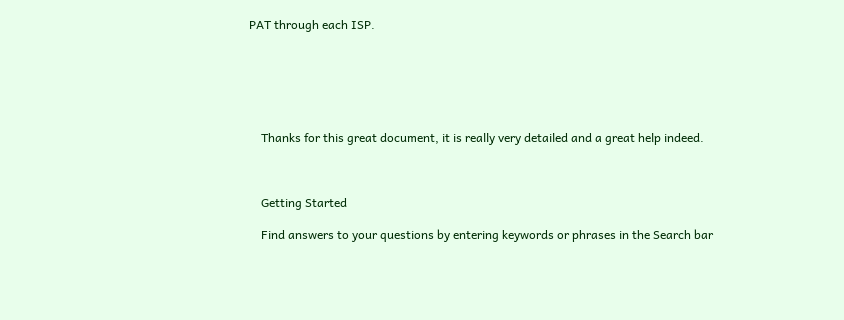PAT through each ISP.






    Thanks for this great document, it is really very detailed and a great help indeed.



    Getting Started

    Find answers to your questions by entering keywords or phrases in the Search bar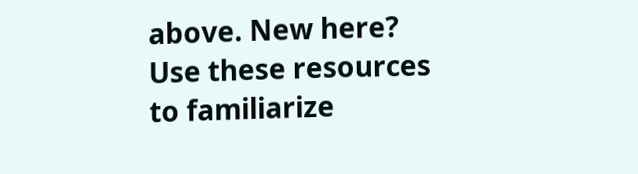above. New here? Use these resources to familiarize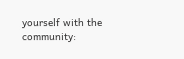yourself with the community: